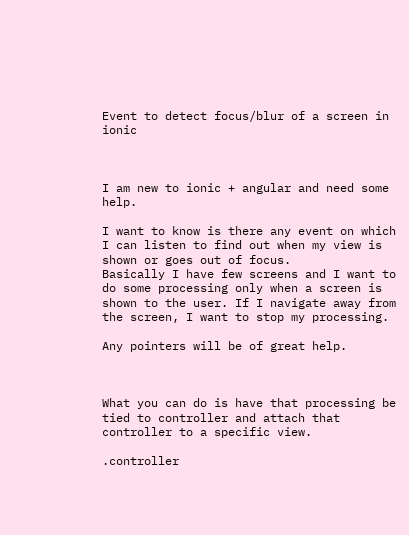Event to detect focus/blur of a screen in ionic



I am new to ionic + angular and need some help.

I want to know is there any event on which I can listen to find out when my view is shown or goes out of focus.
Basically I have few screens and I want to do some processing only when a screen is shown to the user. If I navigate away from the screen, I want to stop my processing.

Any pointers will be of great help.



What you can do is have that processing be tied to controller and attach that controller to a specific view.

.controller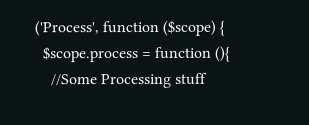('Process', function ($scope) {
  $scope.process = function (){
    //Some Processing stuff